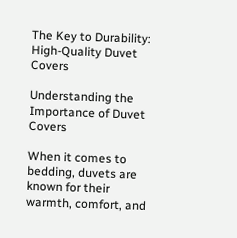The Key to Durability: High-Quality Duvet Covers

Understanding the Importance of Duvet Covers

When it comes to bedding, duvets are known for their warmth, comfort, and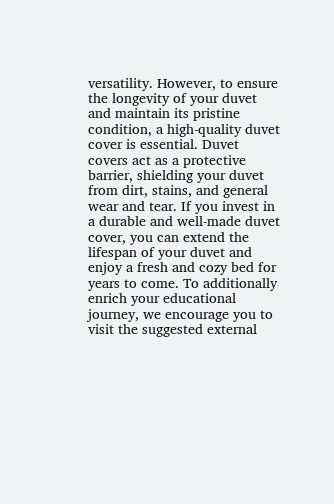versatility. However, to ensure the longevity of your duvet and maintain its pristine condition, a high-quality duvet cover is essential. Duvet covers act as a protective barrier, shielding your duvet from dirt, stains, and general wear and tear. If you invest in a durable and well-made duvet cover, you can extend the lifespan of your duvet and enjoy a fresh and cozy bed for years to come. To additionally enrich your educational journey, we encourage you to visit the suggested external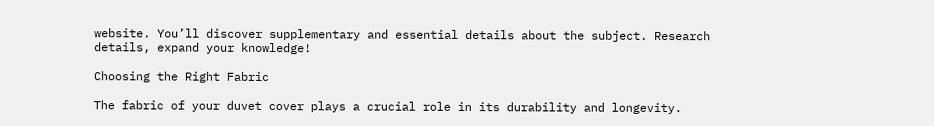website. You’ll discover supplementary and essential details about the subject. Research details, expand your knowledge!

Choosing the Right Fabric

The fabric of your duvet cover plays a crucial role in its durability and longevity.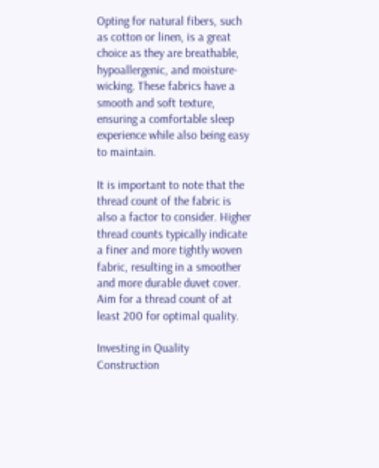Opting for natural fibers, such as cotton or linen, is a great choice as they are breathable, hypoallergenic, and moisture-wicking. These fabrics have a smooth and soft texture, ensuring a comfortable sleep experience while also being easy to maintain.

It is important to note that the thread count of the fabric is also a factor to consider. Higher thread counts typically indicate a finer and more tightly woven fabric, resulting in a smoother and more durable duvet cover. Aim for a thread count of at least 200 for optimal quality.

Investing in Quality Construction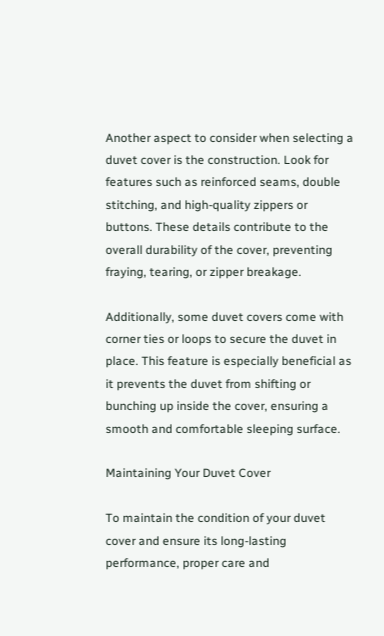Another aspect to consider when selecting a duvet cover is the construction. Look for features such as reinforced seams, double stitching, and high-quality zippers or buttons. These details contribute to the overall durability of the cover, preventing fraying, tearing, or zipper breakage.

Additionally, some duvet covers come with corner ties or loops to secure the duvet in place. This feature is especially beneficial as it prevents the duvet from shifting or bunching up inside the cover, ensuring a smooth and comfortable sleeping surface.

Maintaining Your Duvet Cover

To maintain the condition of your duvet cover and ensure its long-lasting performance, proper care and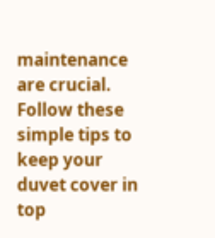maintenance are crucial. Follow these simple tips to keep your duvet cover in top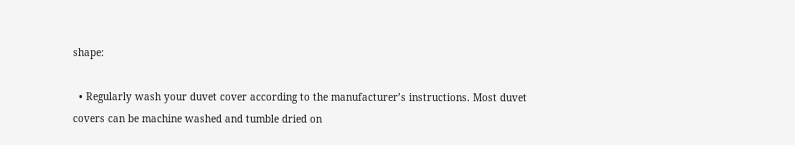shape:

  • Regularly wash your duvet cover according to the manufacturer’s instructions. Most duvet covers can be machine washed and tumble dried on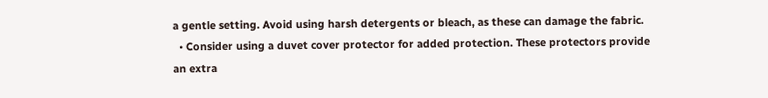a gentle setting. Avoid using harsh detergents or bleach, as these can damage the fabric.
  • Consider using a duvet cover protector for added protection. These protectors provide an extra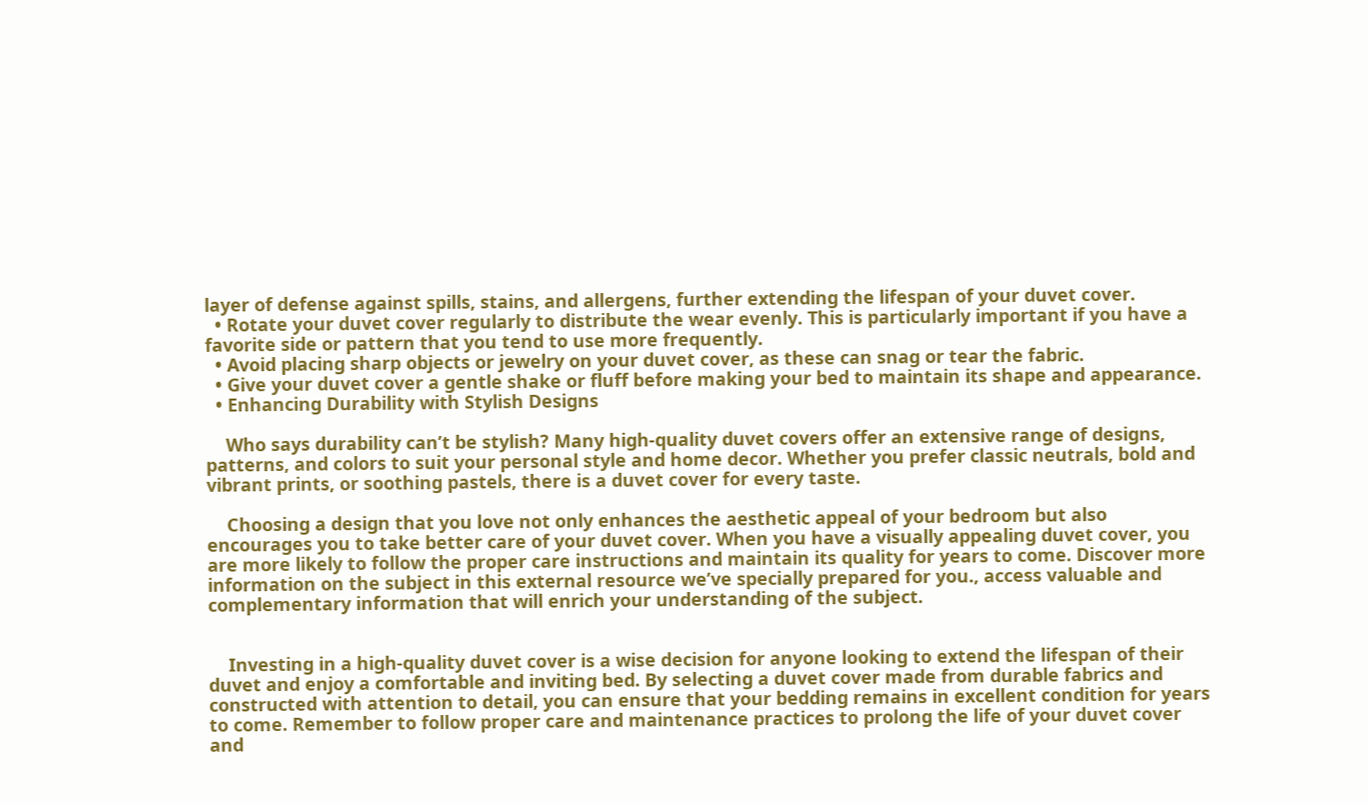layer of defense against spills, stains, and allergens, further extending the lifespan of your duvet cover.
  • Rotate your duvet cover regularly to distribute the wear evenly. This is particularly important if you have a favorite side or pattern that you tend to use more frequently.
  • Avoid placing sharp objects or jewelry on your duvet cover, as these can snag or tear the fabric.
  • Give your duvet cover a gentle shake or fluff before making your bed to maintain its shape and appearance.
  • Enhancing Durability with Stylish Designs

    Who says durability can’t be stylish? Many high-quality duvet covers offer an extensive range of designs, patterns, and colors to suit your personal style and home decor. Whether you prefer classic neutrals, bold and vibrant prints, or soothing pastels, there is a duvet cover for every taste.

    Choosing a design that you love not only enhances the aesthetic appeal of your bedroom but also encourages you to take better care of your duvet cover. When you have a visually appealing duvet cover, you are more likely to follow the proper care instructions and maintain its quality for years to come. Discover more information on the subject in this external resource we’ve specially prepared for you., access valuable and complementary information that will enrich your understanding of the subject.


    Investing in a high-quality duvet cover is a wise decision for anyone looking to extend the lifespan of their duvet and enjoy a comfortable and inviting bed. By selecting a duvet cover made from durable fabrics and constructed with attention to detail, you can ensure that your bedding remains in excellent condition for years to come. Remember to follow proper care and maintenance practices to prolong the life of your duvet cover and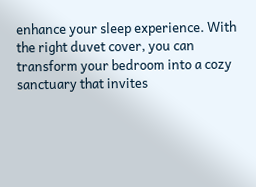enhance your sleep experience. With the right duvet cover, you can transform your bedroom into a cozy sanctuary that invites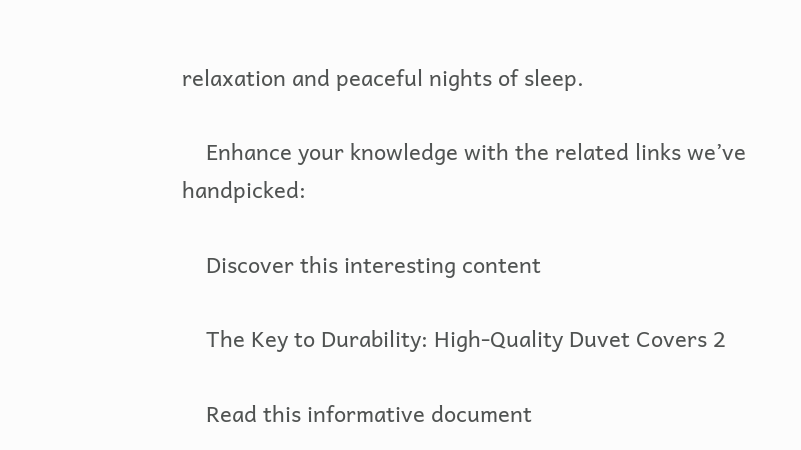relaxation and peaceful nights of sleep.

    Enhance your knowledge with the related links we’ve handpicked:

    Discover this interesting content

    The Key to Durability: High-Quality Duvet Covers 2

    Read this informative document